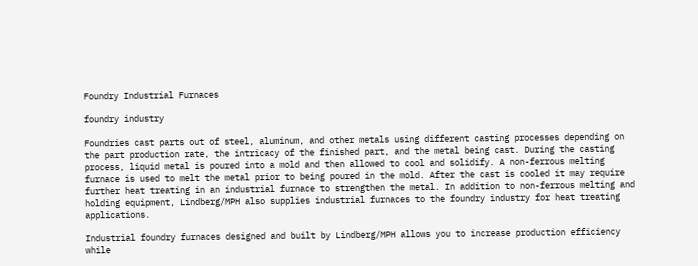Foundry Industrial Furnaces

foundry industry

Foundries cast parts out of steel, aluminum, and other metals using different casting processes depending on the part production rate, the intricacy of the finished part, and the metal being cast. During the casting process, liquid metal is poured into a mold and then allowed to cool and solidify. A non-ferrous melting furnace is used to melt the metal prior to being poured in the mold. After the cast is cooled it may require further heat treating in an industrial furnace to strengthen the metal. In addition to non-ferrous melting and holding equipment, Lindberg/MPH also supplies industrial furnaces to the foundry industry for heat treating applications.

Industrial foundry furnaces designed and built by Lindberg/MPH allows you to increase production efficiency while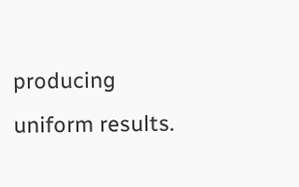producing uniform results.